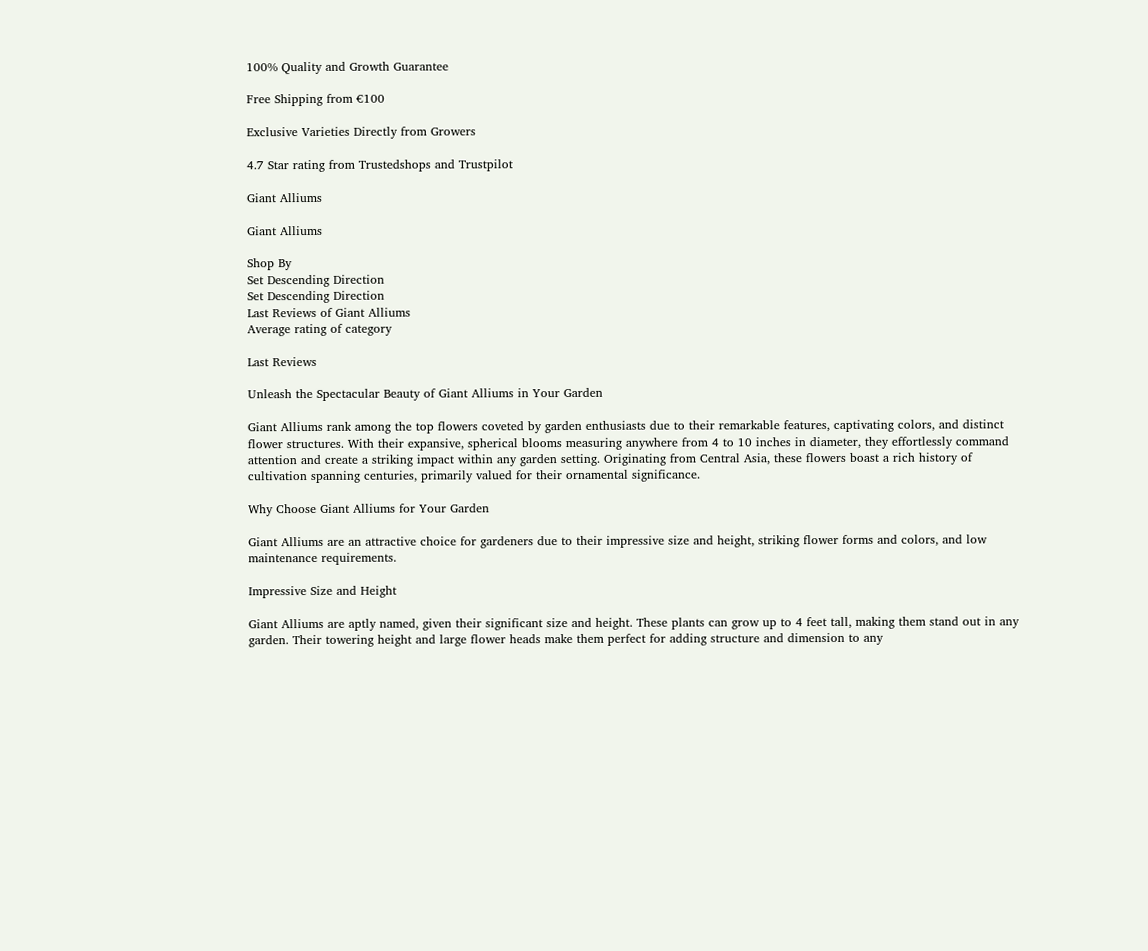100% Quality and Growth Guarantee

Free Shipping from €100

Exclusive Varieties Directly from Growers

4.7 Star rating from Trustedshops and Trustpilot

Giant Alliums

Giant Alliums

Shop By
Set Descending Direction
Set Descending Direction
Last Reviews of Giant Alliums
Average rating of category

Last Reviews

Unleash the Spectacular Beauty of Giant Alliums in Your Garden

Giant Alliums rank among the top flowers coveted by garden enthusiasts due to their remarkable features, captivating colors, and distinct flower structures. With their expansive, spherical blooms measuring anywhere from 4 to 10 inches in diameter, they effortlessly command attention and create a striking impact within any garden setting. Originating from Central Asia, these flowers boast a rich history of cultivation spanning centuries, primarily valued for their ornamental significance.

Why Choose Giant Alliums for Your Garden

Giant Alliums are an attractive choice for gardeners due to their impressive size and height, striking flower forms and colors, and low maintenance requirements.

Impressive Size and Height

Giant Alliums are aptly named, given their significant size and height. These plants can grow up to 4 feet tall, making them stand out in any garden. Their towering height and large flower heads make them perfect for adding structure and dimension to any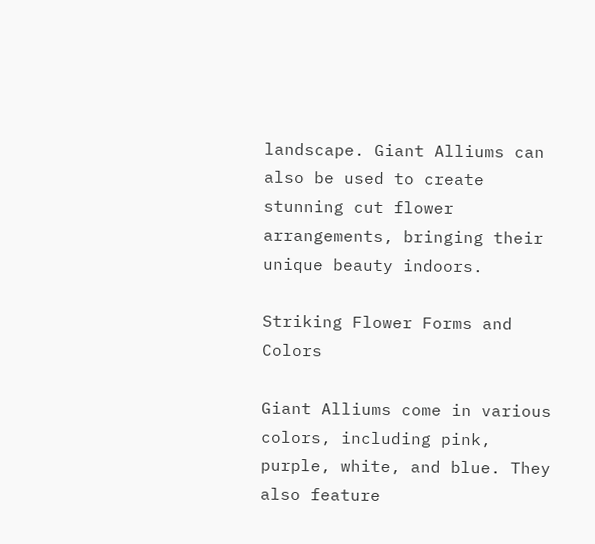landscape. Giant Alliums can also be used to create stunning cut flower arrangements, bringing their unique beauty indoors.

Striking Flower Forms and Colors

Giant Alliums come in various colors, including pink, purple, white, and blue. They also feature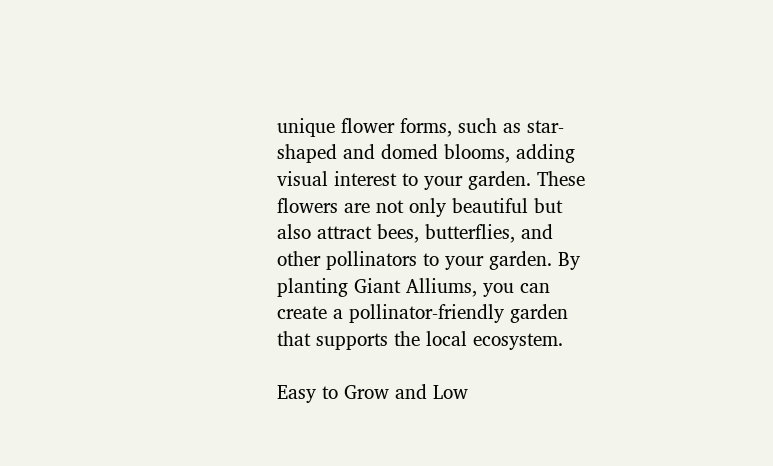unique flower forms, such as star-shaped and domed blooms, adding visual interest to your garden. These flowers are not only beautiful but also attract bees, butterflies, and other pollinators to your garden. By planting Giant Alliums, you can create a pollinator-friendly garden that supports the local ecosystem.

Easy to Grow and Low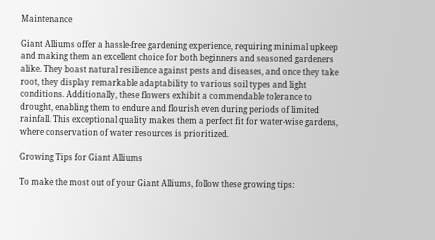Maintenance

Giant Alliums offer a hassle-free gardening experience, requiring minimal upkeep and making them an excellent choice for both beginners and seasoned gardeners alike. They boast natural resilience against pests and diseases, and once they take root, they display remarkable adaptability to various soil types and light conditions. Additionally, these flowers exhibit a commendable tolerance to drought, enabling them to endure and flourish even during periods of limited rainfall. This exceptional quality makes them a perfect fit for water-wise gardens, where conservation of water resources is prioritized.

Growing Tips for Giant Alliums

To make the most out of your Giant Alliums, follow these growing tips: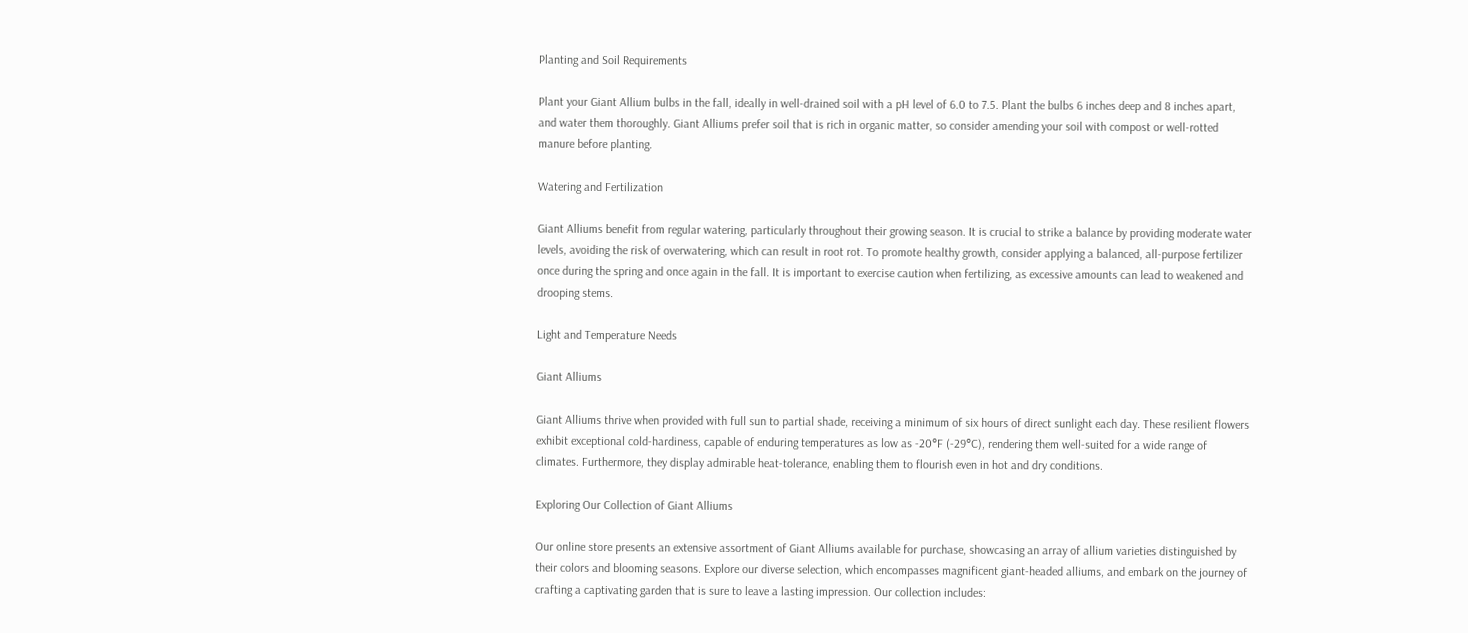Planting and Soil Requirements

Plant your Giant Allium bulbs in the fall, ideally in well-drained soil with a pH level of 6.0 to 7.5. Plant the bulbs 6 inches deep and 8 inches apart, and water them thoroughly. Giant Alliums prefer soil that is rich in organic matter, so consider amending your soil with compost or well-rotted manure before planting.

Watering and Fertilization

Giant Alliums benefit from regular watering, particularly throughout their growing season. It is crucial to strike a balance by providing moderate water levels, avoiding the risk of overwatering, which can result in root rot. To promote healthy growth, consider applying a balanced, all-purpose fertilizer once during the spring and once again in the fall. It is important to exercise caution when fertilizing, as excessive amounts can lead to weakened and drooping stems.

Light and Temperature Needs

Giant Alliums

Giant Alliums thrive when provided with full sun to partial shade, receiving a minimum of six hours of direct sunlight each day. These resilient flowers exhibit exceptional cold-hardiness, capable of enduring temperatures as low as -20°F (-29°C), rendering them well-suited for a wide range of climates. Furthermore, they display admirable heat-tolerance, enabling them to flourish even in hot and dry conditions.

Exploring Our Collection of Giant Alliums

Our online store presents an extensive assortment of Giant Alliums available for purchase, showcasing an array of allium varieties distinguished by their colors and blooming seasons. Explore our diverse selection, which encompasses magnificent giant-headed alliums, and embark on the journey of crafting a captivating garden that is sure to leave a lasting impression. Our collection includes: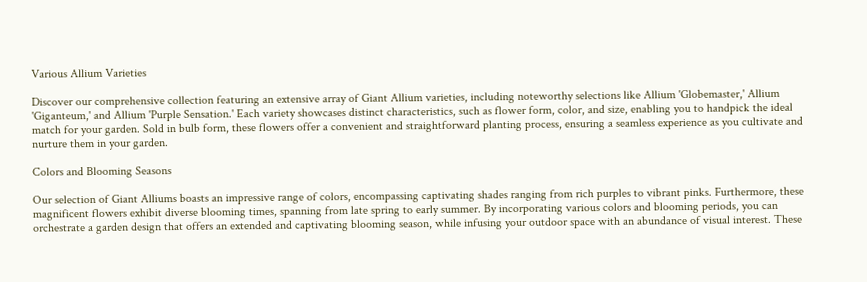Various Allium Varieties

Discover our comprehensive collection featuring an extensive array of Giant Allium varieties, including noteworthy selections like Allium 'Globemaster,' Allium 'Giganteum,' and Allium 'Purple Sensation.' Each variety showcases distinct characteristics, such as flower form, color, and size, enabling you to handpick the ideal match for your garden. Sold in bulb form, these flowers offer a convenient and straightforward planting process, ensuring a seamless experience as you cultivate and nurture them in your garden.

Colors and Blooming Seasons

Our selection of Giant Alliums boasts an impressive range of colors, encompassing captivating shades ranging from rich purples to vibrant pinks. Furthermore, these magnificent flowers exhibit diverse blooming times, spanning from late spring to early summer. By incorporating various colors and blooming periods, you can orchestrate a garden design that offers an extended and captivating blooming season, while infusing your outdoor space with an abundance of visual interest. These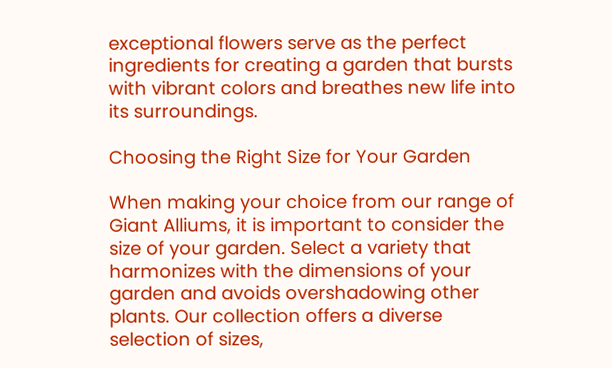exceptional flowers serve as the perfect ingredients for creating a garden that bursts with vibrant colors and breathes new life into its surroundings.

Choosing the Right Size for Your Garden

When making your choice from our range of Giant Alliums, it is important to consider the size of your garden. Select a variety that harmonizes with the dimensions of your garden and avoids overshadowing other plants. Our collection offers a diverse selection of sizes,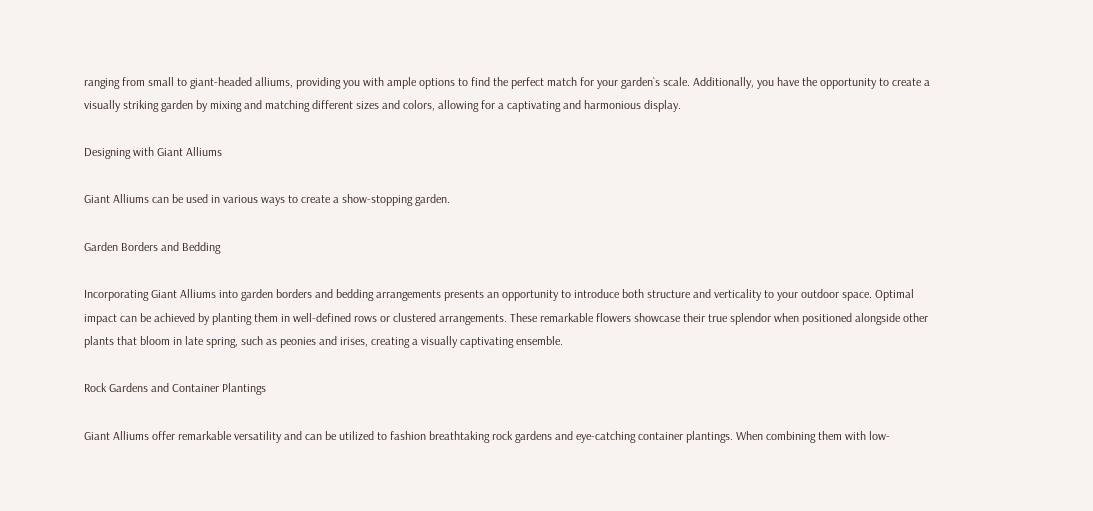ranging from small to giant-headed alliums, providing you with ample options to find the perfect match for your garden`s scale. Additionally, you have the opportunity to create a visually striking garden by mixing and matching different sizes and colors, allowing for a captivating and harmonious display.

Designing with Giant Alliums

Giant Alliums can be used in various ways to create a show-stopping garden.

Garden Borders and Bedding

Incorporating Giant Alliums into garden borders and bedding arrangements presents an opportunity to introduce both structure and verticality to your outdoor space. Optimal impact can be achieved by planting them in well-defined rows or clustered arrangements. These remarkable flowers showcase their true splendor when positioned alongside other plants that bloom in late spring, such as peonies and irises, creating a visually captivating ensemble.

Rock Gardens and Container Plantings

Giant Alliums offer remarkable versatility and can be utilized to fashion breathtaking rock gardens and eye-catching container plantings. When combining them with low-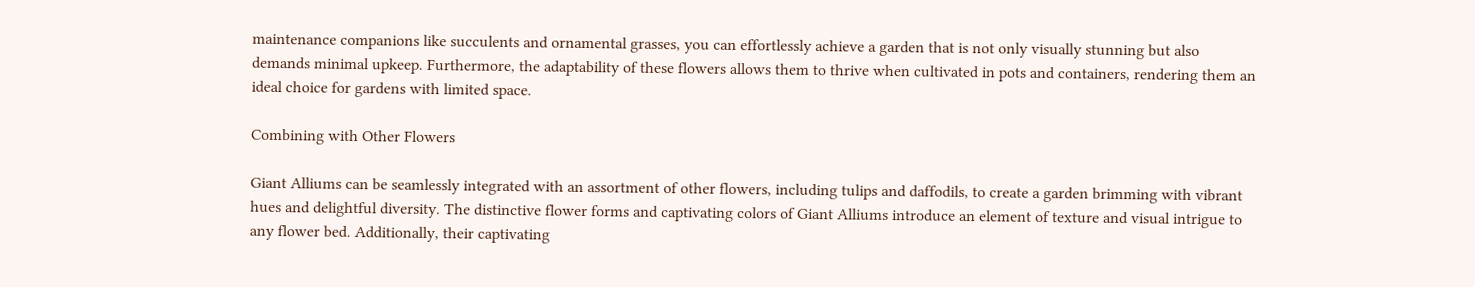maintenance companions like succulents and ornamental grasses, you can effortlessly achieve a garden that is not only visually stunning but also demands minimal upkeep. Furthermore, the adaptability of these flowers allows them to thrive when cultivated in pots and containers, rendering them an ideal choice for gardens with limited space.

Combining with Other Flowers

Giant Alliums can be seamlessly integrated with an assortment of other flowers, including tulips and daffodils, to create a garden brimming with vibrant hues and delightful diversity. The distinctive flower forms and captivating colors of Giant Alliums introduce an element of texture and visual intrigue to any flower bed. Additionally, their captivating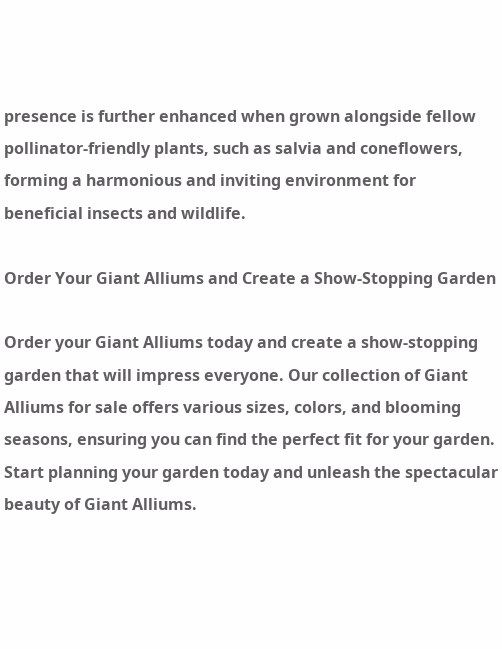presence is further enhanced when grown alongside fellow pollinator-friendly plants, such as salvia and coneflowers, forming a harmonious and inviting environment for beneficial insects and wildlife.

Order Your Giant Alliums and Create a Show-Stopping Garden

Order your Giant Alliums today and create a show-stopping garden that will impress everyone. Our collection of Giant Alliums for sale offers various sizes, colors, and blooming seasons, ensuring you can find the perfect fit for your garden. Start planning your garden today and unleash the spectacular beauty of Giant Alliums.